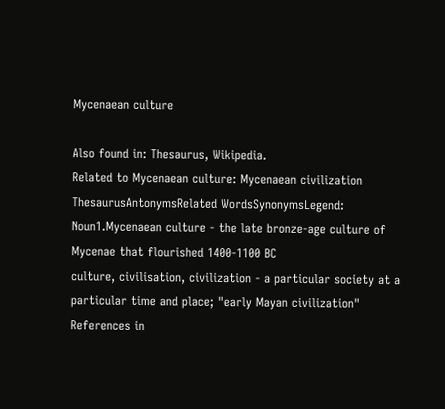Mycenaean culture

Also found in: Thesaurus, Wikipedia.
Related to Mycenaean culture: Mycenaean civilization
ThesaurusAntonymsRelated WordsSynonymsLegend:
Noun1.Mycenaean culture - the late bronze-age culture of Mycenae that flourished 1400-1100 BC
culture, civilisation, civilization - a particular society at a particular time and place; "early Mayan civilization"
References in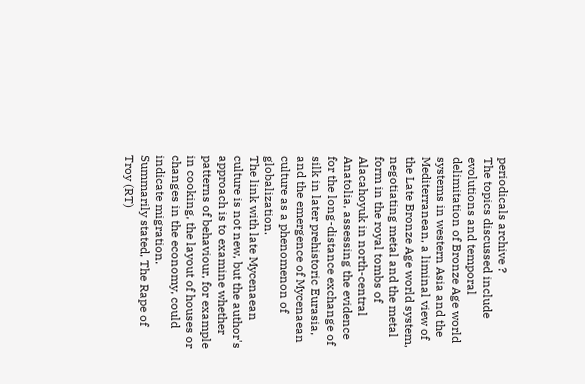periodicals archive ?
The topics discussed include evolutions and temporal delimitation of Bronze Age world systems in western Asia and the Mediterranean, a liminal view of the Late Bronze Age world system, negotiating metal and the metal form in the royal tombs of Alacahoyuk in north-central Anatolia, assessing the evidence for the long-distance exchange of silk in later prehistoric Eurasia, and the emergence of Mycenaean culture as a phenomenon of globalization.
The link with late Mycenaean culture is not new, but the author's approach is to examine whether patterns of behaviour, for example in cooking, the layout of houses or changes in the economy, could indicate migration.
Summarily stated, The Rape of Troy (RT)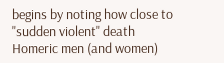begins by noting how close to "sudden violent" death Homeric men (and women)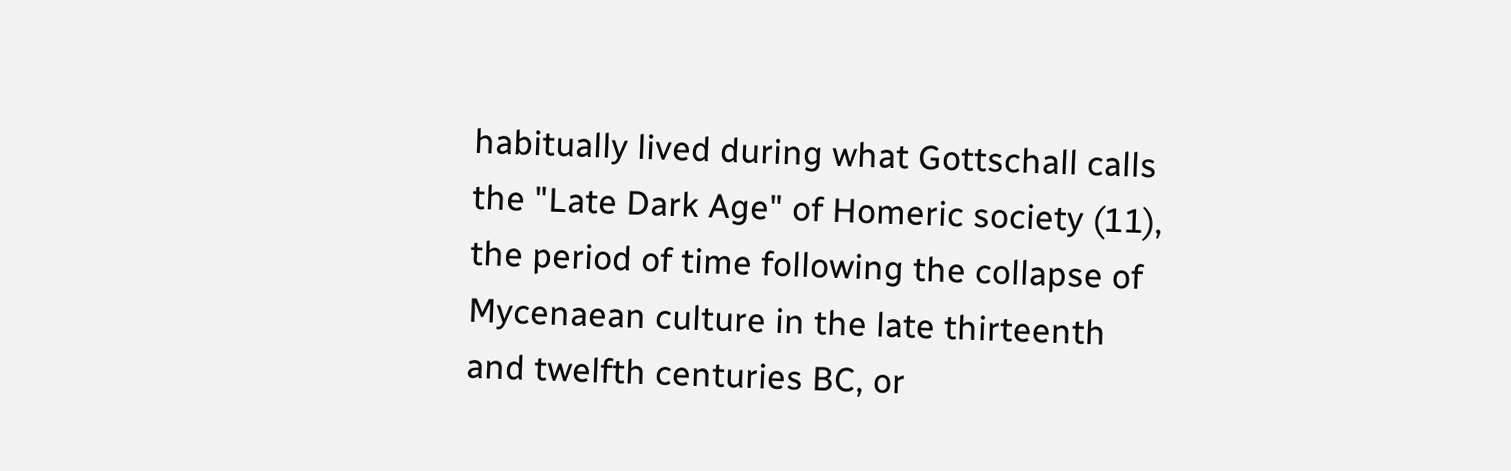habitually lived during what Gottschall calls the "Late Dark Age" of Homeric society (11), the period of time following the collapse of Mycenaean culture in the late thirteenth and twelfth centuries BC, or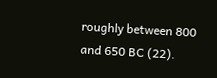roughly between 800 and 650 BC (22).